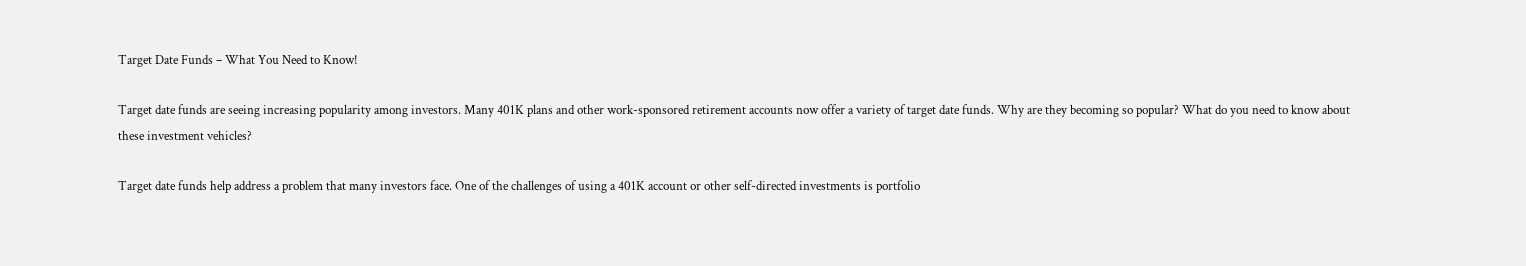Target Date Funds – What You Need to Know!

Target date funds are seeing increasing popularity among investors. Many 401K plans and other work-sponsored retirement accounts now offer a variety of target date funds. Why are they becoming so popular? What do you need to know about these investment vehicles?

Target date funds help address a problem that many investors face. One of the challenges of using a 401K account or other self-directed investments is portfolio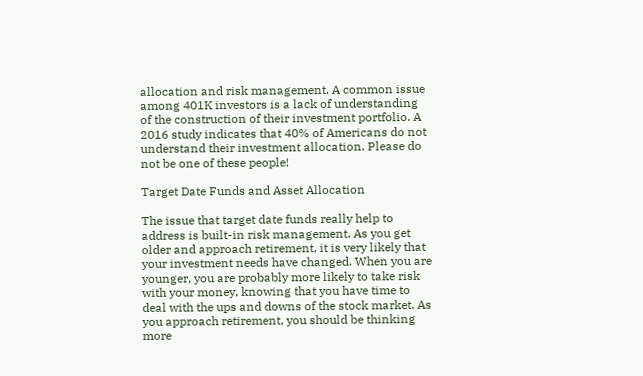allocation and risk management. A common issue among 401K investors is a lack of understanding of the construction of their investment portfolio. A 2016 study indicates that 40% of Americans do not understand their investment allocation. Please do not be one of these people!

Target Date Funds and Asset Allocation

The issue that target date funds really help to address is built-in risk management. As you get older and approach retirement, it is very likely that your investment needs have changed. When you are younger, you are probably more likely to take risk with your money, knowing that you have time to deal with the ups and downs of the stock market. As you approach retirement, you should be thinking more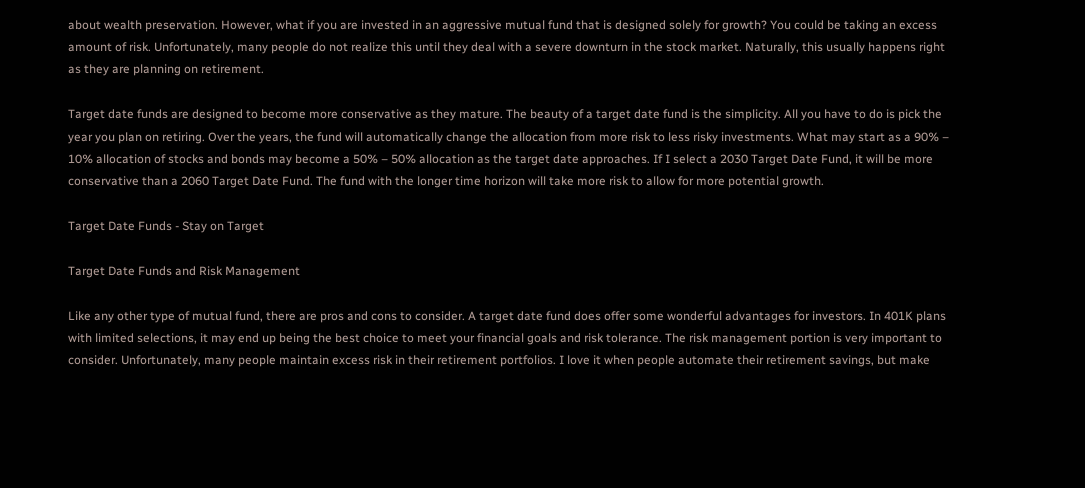about wealth preservation. However, what if you are invested in an aggressive mutual fund that is designed solely for growth? You could be taking an excess amount of risk. Unfortunately, many people do not realize this until they deal with a severe downturn in the stock market. Naturally, this usually happens right as they are planning on retirement.

Target date funds are designed to become more conservative as they mature. The beauty of a target date fund is the simplicity. All you have to do is pick the year you plan on retiring. Over the years, the fund will automatically change the allocation from more risk to less risky investments. What may start as a 90% – 10% allocation of stocks and bonds may become a 50% – 50% allocation as the target date approaches. If I select a 2030 Target Date Fund, it will be more conservative than a 2060 Target Date Fund. The fund with the longer time horizon will take more risk to allow for more potential growth.

Target Date Funds - Stay on Target

Target Date Funds and Risk Management

Like any other type of mutual fund, there are pros and cons to consider. A target date fund does offer some wonderful advantages for investors. In 401K plans with limited selections, it may end up being the best choice to meet your financial goals and risk tolerance. The risk management portion is very important to consider. Unfortunately, many people maintain excess risk in their retirement portfolios. I love it when people automate their retirement savings, but make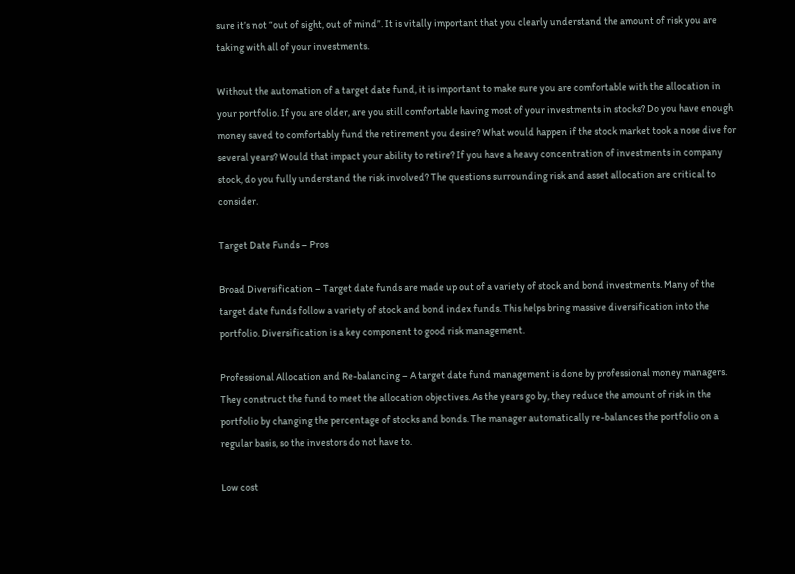sure it’s not “out of sight, out of mind”. It is vitally important that you clearly understand the amount of risk you are taking with all of your investments.

Without the automation of a target date fund, it is important to make sure you are comfortable with the allocation in your portfolio. If you are older, are you still comfortable having most of your investments in stocks? Do you have enough money saved to comfortably fund the retirement you desire? What would happen if the stock market took a nose dive for several years? Would that impact your ability to retire? If you have a heavy concentration of investments in company stock, do you fully understand the risk involved? The questions surrounding risk and asset allocation are critical to consider.

Target Date Funds – Pros

Broad Diversification – Target date funds are made up out of a variety of stock and bond investments. Many of the target date funds follow a variety of stock and bond index funds. This helps bring massive diversification into the portfolio. Diversification is a key component to good risk management.

Professional Allocation and Re-balancing – A target date fund management is done by professional money managers. They construct the fund to meet the allocation objectives. As the years go by, they reduce the amount of risk in the portfolio by changing the percentage of stocks and bonds. The manager automatically re-balances the portfolio on a regular basis, so the investors do not have to.

Low cost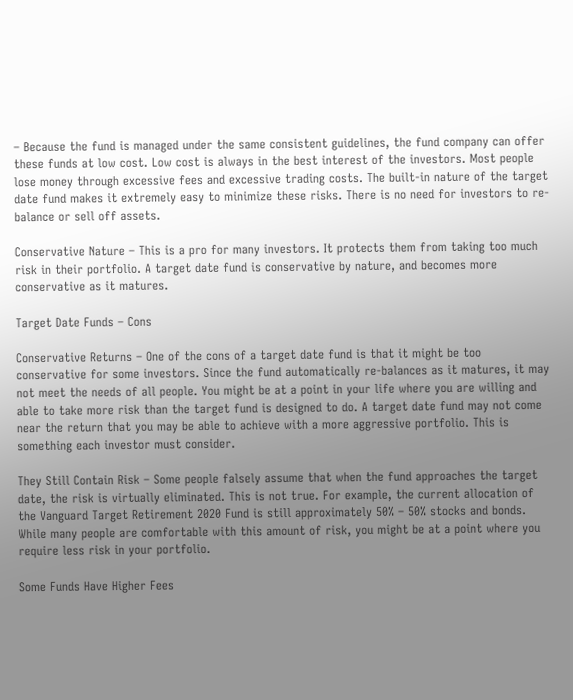– Because the fund is managed under the same consistent guidelines, the fund company can offer these funds at low cost. Low cost is always in the best interest of the investors. Most people lose money through excessive fees and excessive trading costs. The built-in nature of the target date fund makes it extremely easy to minimize these risks. There is no need for investors to re-balance or sell off assets.

Conservative Nature – This is a pro for many investors. It protects them from taking too much risk in their portfolio. A target date fund is conservative by nature, and becomes more conservative as it matures.

Target Date Funds – Cons

Conservative Returns – One of the cons of a target date fund is that it might be too conservative for some investors. Since the fund automatically re-balances as it matures, it may not meet the needs of all people. You might be at a point in your life where you are willing and able to take more risk than the target fund is designed to do. A target date fund may not come near the return that you may be able to achieve with a more aggressive portfolio. This is something each investor must consider.

They Still Contain Risk – Some people falsely assume that when the fund approaches the target date, the risk is virtually eliminated. This is not true. For example, the current allocation of the Vanguard Target Retirement 2020 Fund is still approximately 50% – 50% stocks and bonds. While many people are comfortable with this amount of risk, you might be at a point where you require less risk in your portfolio.

Some Funds Have Higher Fees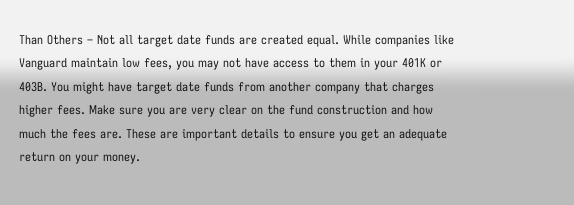Than Others – Not all target date funds are created equal. While companies like Vanguard maintain low fees, you may not have access to them in your 401K or 403B. You might have target date funds from another company that charges higher fees. Make sure you are very clear on the fund construction and how much the fees are. These are important details to ensure you get an adequate return on your money.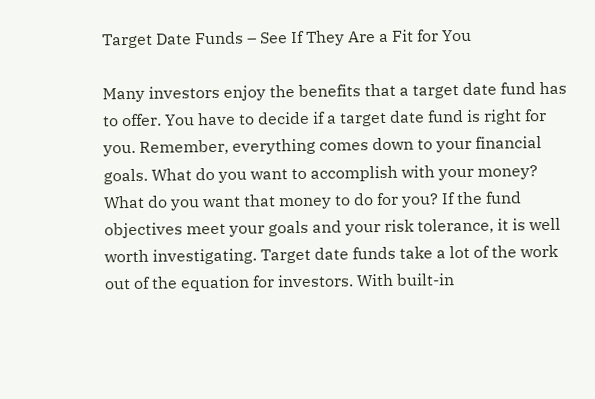Target Date Funds – See If They Are a Fit for You

Many investors enjoy the benefits that a target date fund has to offer. You have to decide if a target date fund is right for you. Remember, everything comes down to your financial goals. What do you want to accomplish with your money? What do you want that money to do for you? If the fund objectives meet your goals and your risk tolerance, it is well worth investigating. Target date funds take a lot of the work out of the equation for investors. With built-in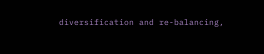diversification and re-balancing,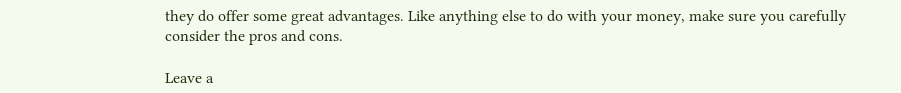they do offer some great advantages. Like anything else to do with your money, make sure you carefully consider the pros and cons.

Leave a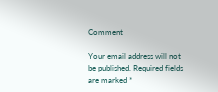Comment

Your email address will not be published. Required fields are marked *